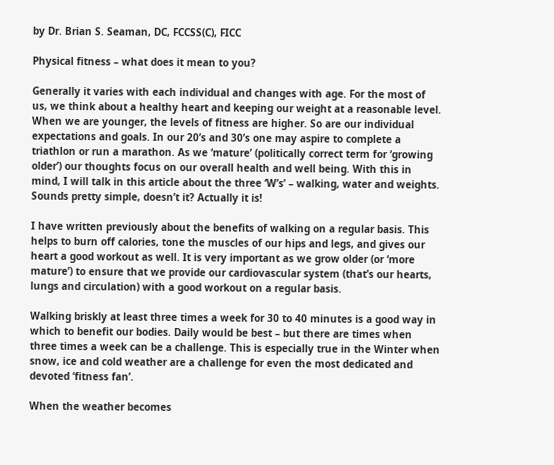by Dr. Brian S. Seaman, DC, FCCSS(C), FICC

Physical fitness – what does it mean to you?

Generally it varies with each individual and changes with age. For the most of us, we think about a healthy heart and keeping our weight at a reasonable level. When we are younger, the levels of fitness are higher. So are our individual expectations and goals. In our 20’s and 30’s one may aspire to complete a triathlon or run a marathon. As we ‘mature’ (politically correct term for ‘growing older’) our thoughts focus on our overall health and well being. With this in mind, I will talk in this article about the three ‘W’s’ – walking, water and weights. Sounds pretty simple, doesn’t it? Actually it is!

I have written previously about the benefits of walking on a regular basis. This helps to burn off calories, tone the muscles of our hips and legs, and gives our heart a good workout as well. It is very important as we grow older (or ‘more mature’) to ensure that we provide our cardiovascular system (that’s our hearts, lungs and circulation) with a good workout on a regular basis.

Walking briskly at least three times a week for 30 to 40 minutes is a good way in which to benefit our bodies. Daily would be best – but there are times when three times a week can be a challenge. This is especially true in the Winter when snow, ice and cold weather are a challenge for even the most dedicated and devoted ‘fitness fan’.

When the weather becomes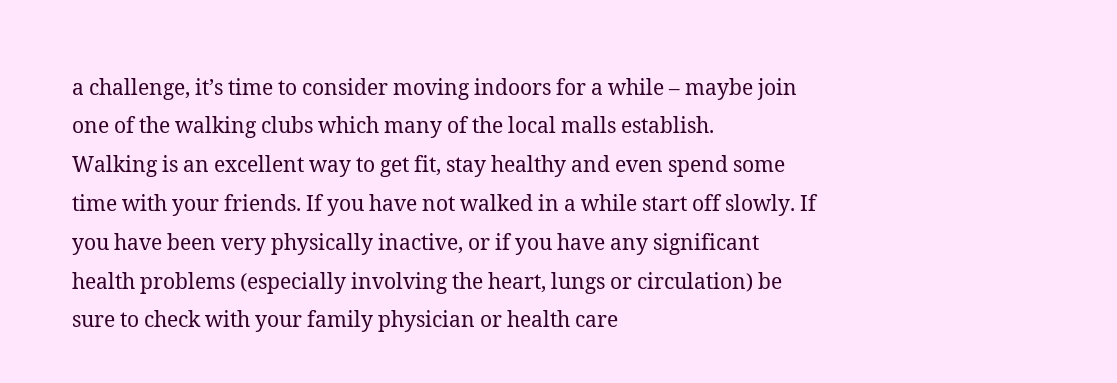a challenge, it’s time to consider moving indoors for a while – maybe join one of the walking clubs which many of the local malls establish.
Walking is an excellent way to get fit, stay healthy and even spend some time with your friends. If you have not walked in a while start off slowly. If you have been very physically inactive, or if you have any significant health problems (especially involving the heart, lungs or circulation) be sure to check with your family physician or health care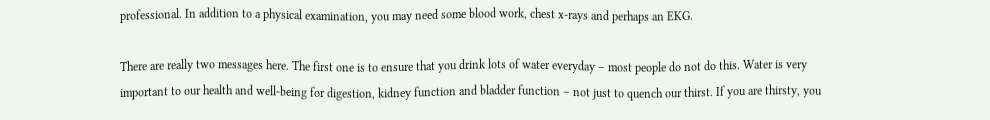professional. In addition to a physical examination, you may need some blood work, chest x-rays and perhaps an EKG.

There are really two messages here. The first one is to ensure that you drink lots of water everyday – most people do not do this. Water is very important to our health and well-being for digestion, kidney function and bladder function – not just to quench our thirst. If you are thirsty, you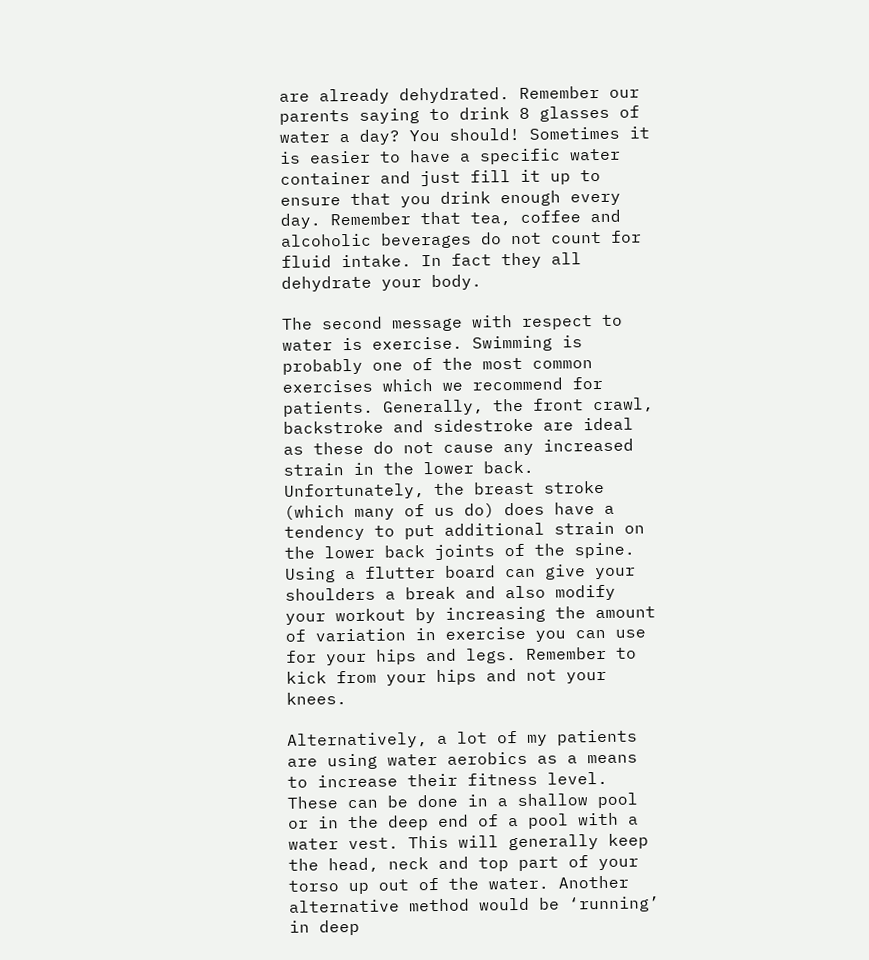are already dehydrated. Remember our parents saying to drink 8 glasses of water a day? You should! Sometimes it is easier to have a specific water container and just fill it up to ensure that you drink enough every day. Remember that tea, coffee and alcoholic beverages do not count for fluid intake. In fact they all dehydrate your body.

The second message with respect to water is exercise. Swimming is probably one of the most common exercises which we recommend for patients. Generally, the front crawl, backstroke and sidestroke are ideal as these do not cause any increased strain in the lower back. Unfortunately, the breast stroke (which many of us do) does have a tendency to put additional strain on the lower back joints of the spine. Using a flutter board can give your shoulders a break and also modify your workout by increasing the amount of variation in exercise you can use for your hips and legs. Remember to kick from your hips and not your knees.

Alternatively, a lot of my patients are using water aerobics as a means to increase their fitness level. These can be done in a shallow pool or in the deep end of a pool with a water vest. This will generally keep the head, neck and top part of your torso up out of the water. Another alternative method would be ‘running’ in deep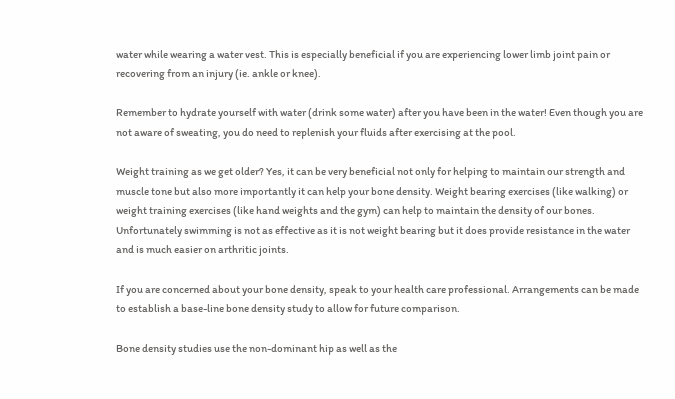water while wearing a water vest. This is especially beneficial if you are experiencing lower limb joint pain or recovering from an injury (ie. ankle or knee).

Remember to hydrate yourself with water (drink some water) after you have been in the water! Even though you are not aware of sweating, you do need to replenish your fluids after exercising at the pool.

Weight training as we get older? Yes, it can be very beneficial not only for helping to maintain our strength and muscle tone but also more importantly it can help your bone density. Weight bearing exercises (like walking) or weight training exercises (like hand weights and the gym) can help to maintain the density of our bones. Unfortunately swimming is not as effective as it is not weight bearing but it does provide resistance in the water and is much easier on arthritic joints.

If you are concerned about your bone density, speak to your health care professional. Arrangements can be made to establish a base-line bone density study to allow for future comparison.

Bone density studies use the non-dominant hip as well as the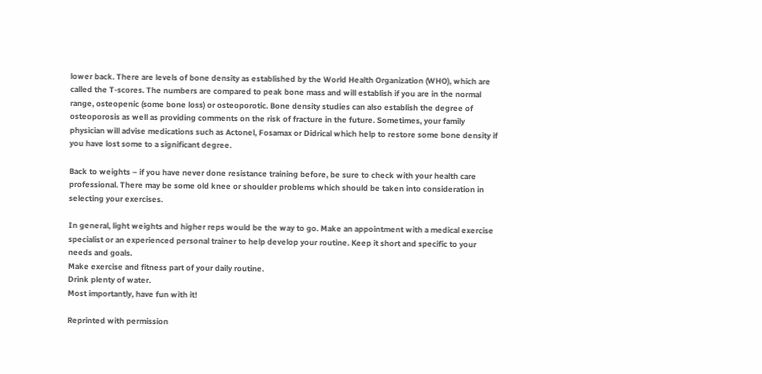lower back. There are levels of bone density as established by the World Health Organization (WHO), which are called the T-scores. The numbers are compared to peak bone mass and will establish if you are in the normal range, osteopenic (some bone loss) or osteoporotic. Bone density studies can also establish the degree of osteoporosis as well as providing comments on the risk of fracture in the future. Sometimes, your family physician will advise medications such as Actonel, Fosamax or Didrical which help to restore some bone density if you have lost some to a significant degree.

Back to weights – if you have never done resistance training before, be sure to check with your health care professional. There may be some old knee or shoulder problems which should be taken into consideration in selecting your exercises.

In general, light weights and higher reps would be the way to go. Make an appointment with a medical exercise specialist or an experienced personal trainer to help develop your routine. Keep it short and specific to your needs and goals.
Make exercise and fitness part of your daily routine.
Drink plenty of water.
Most importantly, have fun with it!

Reprinted with permission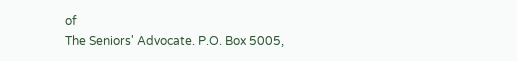of
The Seniors' Advocate. P.O. Box 5005,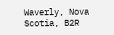Waverly, Nova Scotia, B2R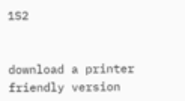1S2


download a printer friendly version